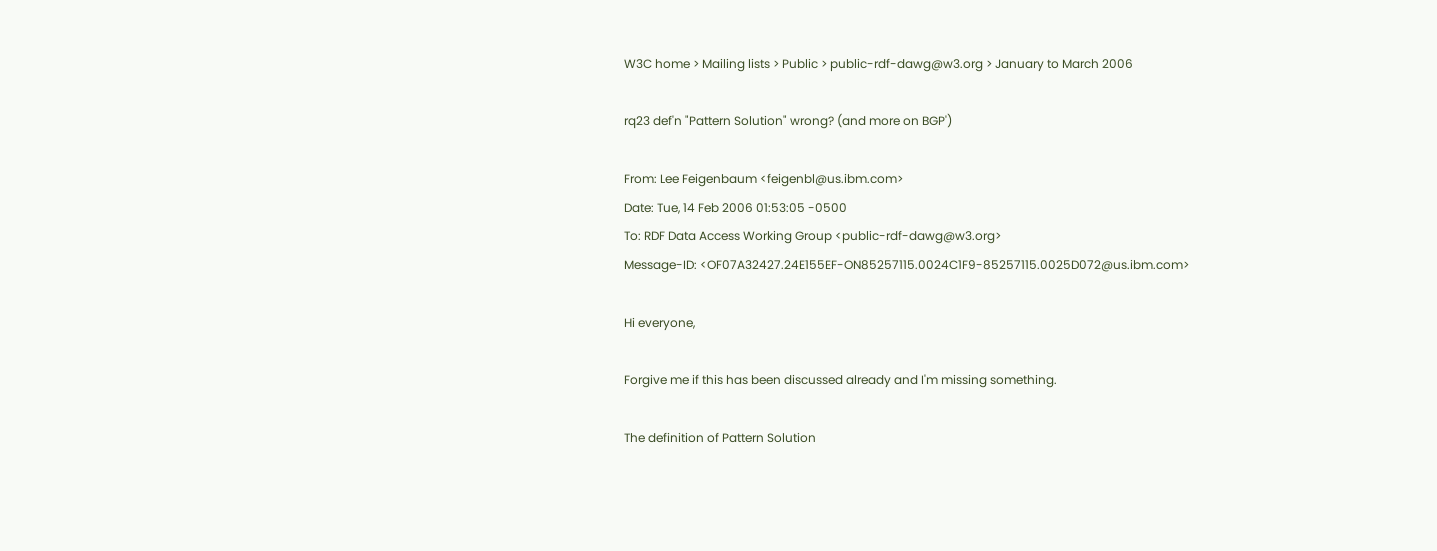W3C home > Mailing lists > Public > public-rdf-dawg@w3.org > January to March 2006

rq23 def'n "Pattern Solution" wrong? (and more on BGP')

From: Lee Feigenbaum <feigenbl@us.ibm.com>
Date: Tue, 14 Feb 2006 01:53:05 -0500
To: RDF Data Access Working Group <public-rdf-dawg@w3.org>
Message-ID: <OF07A32427.24E155EF-ON85257115.0024C1F9-85257115.0025D072@us.ibm.com>

Hi everyone,

Forgive me if this has been discussed already and I'm missing something.

The definition of Pattern Solution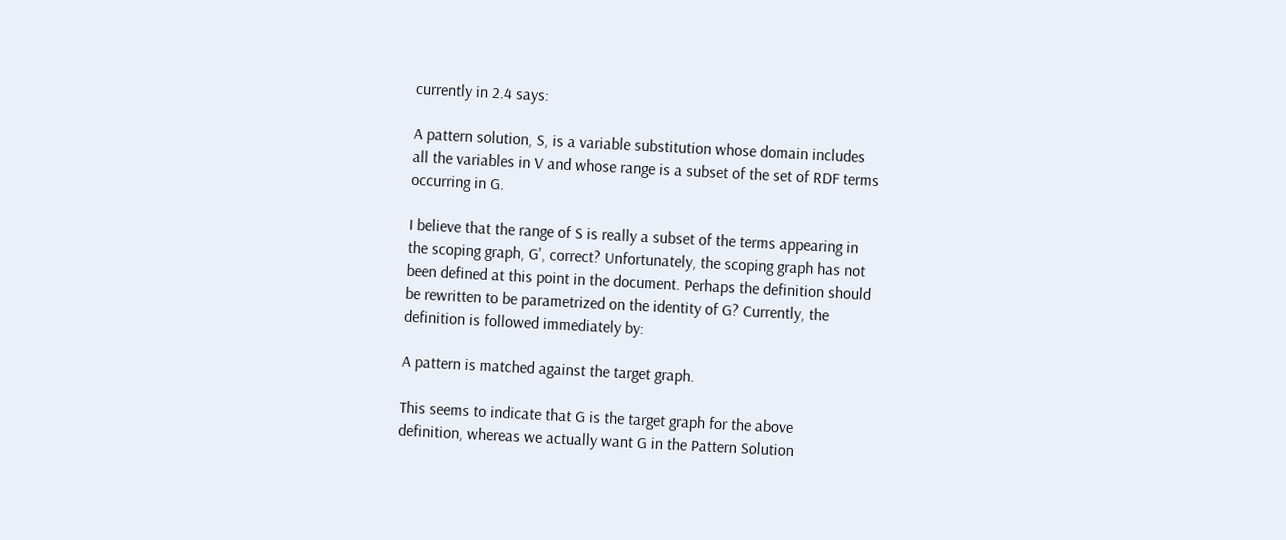currently in 2.4 says:

A pattern solution, S, is a variable substitution whose domain includes
all the variables in V and whose range is a subset of the set of RDF terms
occurring in G.

I believe that the range of S is really a subset of the terms appearing in
the scoping graph, G', correct? Unfortunately, the scoping graph has not
been defined at this point in the document. Perhaps the definition should
be rewritten to be parametrized on the identity of G? Currently, the
definition is followed immediately by:

A pattern is matched against the target graph.

This seems to indicate that G is the target graph for the above
definition, whereas we actually want G in the Pattern Solution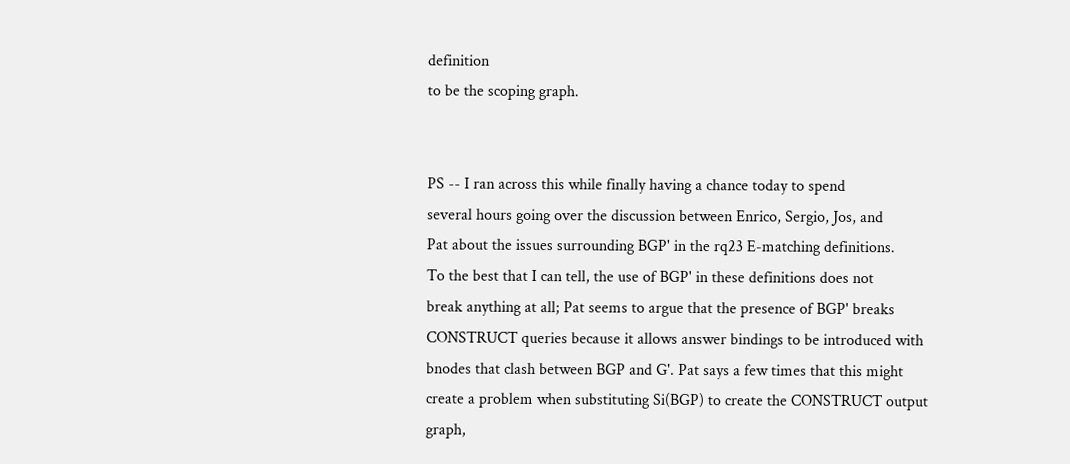definition
to be the scoping graph.


PS -- I ran across this while finally having a chance today to spend
several hours going over the discussion between Enrico, Sergio, Jos, and
Pat about the issues surrounding BGP' in the rq23 E-matching definitions.
To the best that I can tell, the use of BGP' in these definitions does not
break anything at all; Pat seems to argue that the presence of BGP' breaks
CONSTRUCT queries because it allows answer bindings to be introduced with
bnodes that clash between BGP and G'. Pat says a few times that this might
create a problem when substituting Si(BGP) to create the CONSTRUCT output
graph,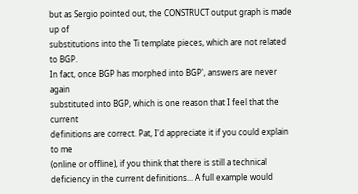but as Sergio pointed out, the CONSTRUCT output graph is made up of
substitutions into the Ti template pieces, which are not related to BGP.
In fact, once BGP has morphed into BGP', answers are never again
substituted into BGP, which is one reason that I feel that the current
definitions are correct. Pat, I'd appreciate it if you could explain to me
(online or offline), if you think that there is still a technical
deficiency in the current definitions... A full example would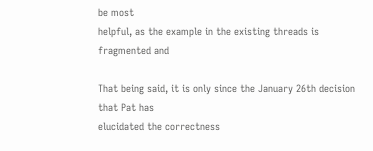be most
helpful, as the example in the existing threads is fragmented and

That being said, it is only since the January 26th decision that Pat has
elucidated the correctness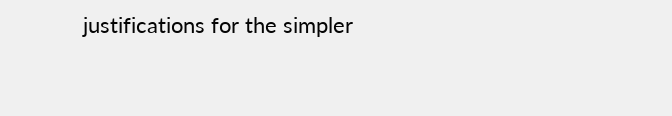justifications for the simpler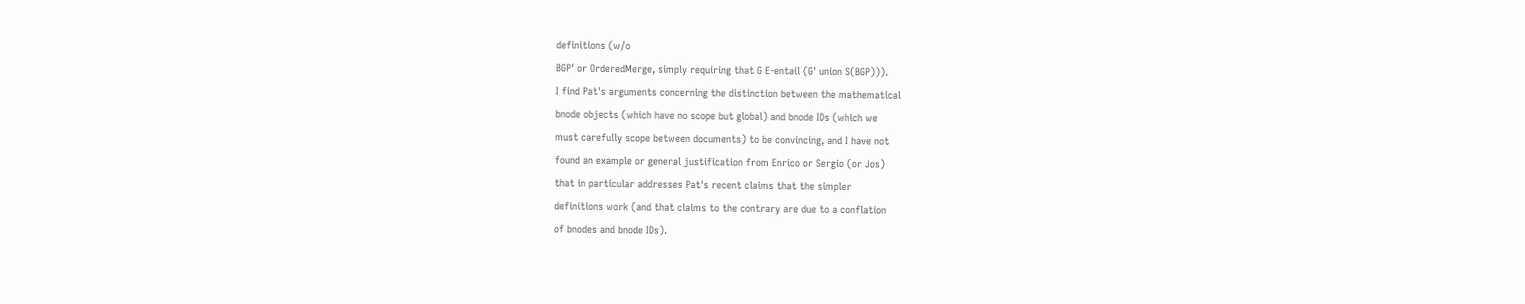definitions (w/o
BGP' or OrderedMerge, simply requiring that G E-entail (G' union S(BGP))).
I find Pat's arguments concerning the distinction between the mathematical
bnode objects (which have no scope but global) and bnode IDs (which we
must carefully scope between documents) to be convincing, and I have not
found an example or general justification from Enrico or Sergio (or Jos)
that in particular addresses Pat's recent claims that the simpler
definitions work (and that claims to the contrary are due to a conflation
of bnodes and bnode IDs).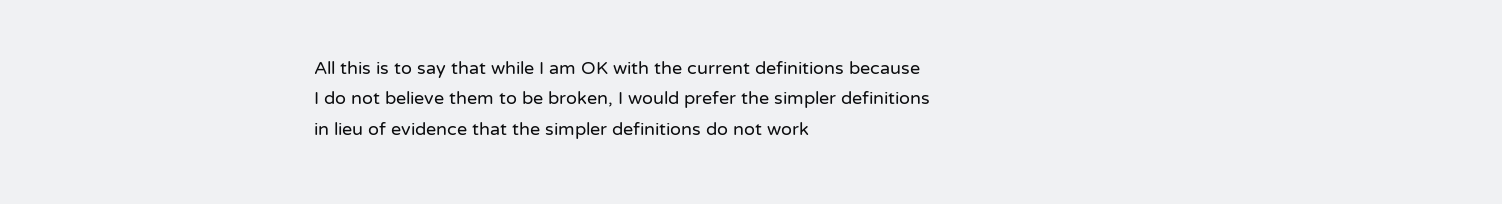All this is to say that while I am OK with the current definitions because
I do not believe them to be broken, I would prefer the simpler definitions
in lieu of evidence that the simpler definitions do not work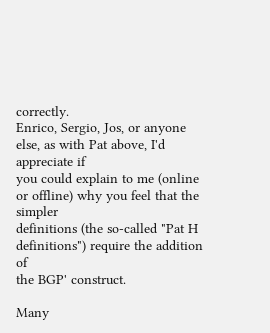correctly.
Enrico, Sergio, Jos, or anyone else, as with Pat above, I'd appreciate if
you could explain to me (online or offline) why you feel that the simpler
definitions (the so-called "Pat H definitions") require the addition of
the BGP' construct.

Many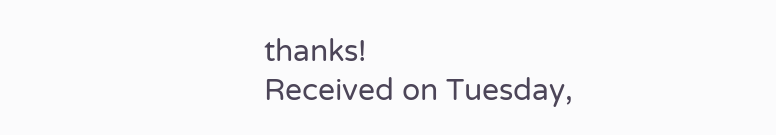thanks!
Received on Tuesday,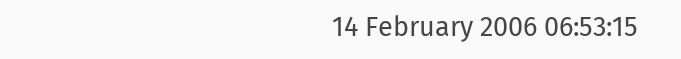14 February 2006 06:53:15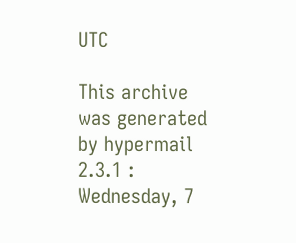UTC

This archive was generated by hypermail 2.3.1 : Wednesday, 7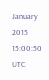January 2015 15:00:50 UTC